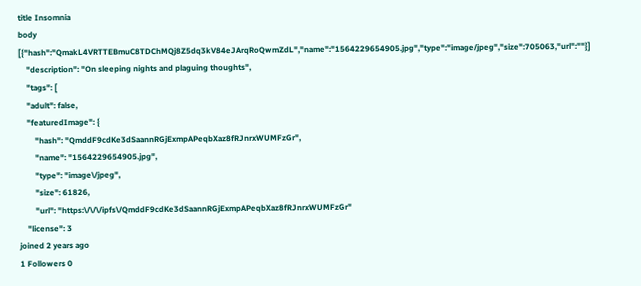title Insomnia
body [{"hash":"QmakL4VRTTEBmuC8TDChMQj8Z5dq3kV84eJArqRoQwmZdL","name":"1564229654905.jpg","type":"image/jpeg","size":705063,"url":""}]
    "description": "On sleeping nights and plaguing thoughts",
    "tags": [
    "adult": false,
    "featuredImage": {
        "hash": "QmddF9cdKe3dSaannRGjExmpAPeqbXaz8fRJnrxWUMFzGr",
        "name": "1564229654905.jpg",
        "type": "image\/jpeg",
        "size": 61826,
        "url": "https:\/\/\/ipfs\/QmddF9cdKe3dSaannRGjExmpAPeqbXaz8fRJnrxWUMFzGr"
    "license": 3
joined 2 years ago
1 Followers 0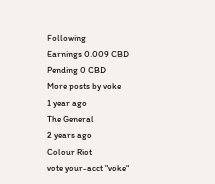Following
Earnings 0.009 CBD
Pending 0 CBD
More posts by voke
1 year ago
The General
2 years ago
Colour Riot
vote your-acct "voke"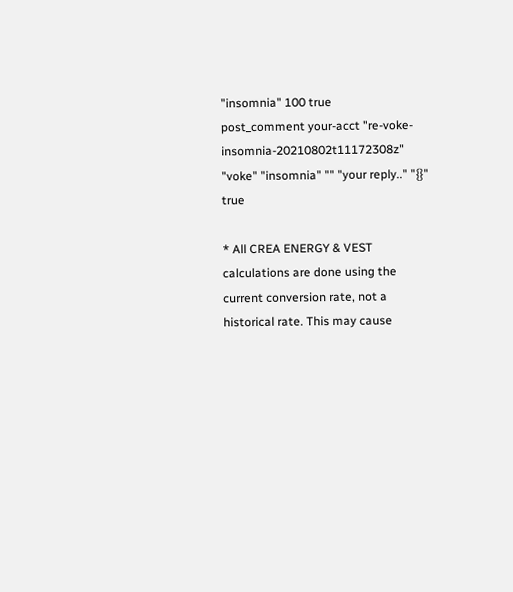"insomnia" 100 true
post_comment your-acct "re-voke-insomnia-20210802t11172308z" "voke" "insomnia" "" "your reply.." "{}" true

* All CREA ENERGY & VEST calculations are done using the current conversion rate, not a historical rate. This may cause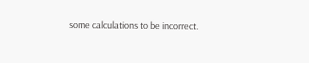some calculations to be incorrect.